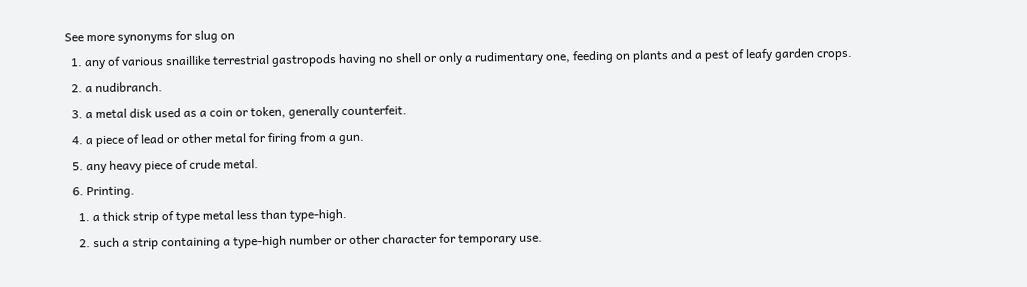See more synonyms for slug on
  1. any of various snaillike terrestrial gastropods having no shell or only a rudimentary one, feeding on plants and a pest of leafy garden crops.
  2. a nudibranch.
  3. a metal disk used as a coin or token, generally counterfeit.
  4. a piece of lead or other metal for firing from a gun.
  5. any heavy piece of crude metal.
  6. Printing.
    1. a thick strip of type metal less than type-high.
    2. such a strip containing a type-high number or other character for temporary use.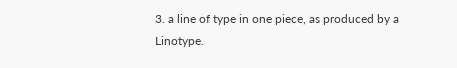3. a line of type in one piece, as produced by a Linotype.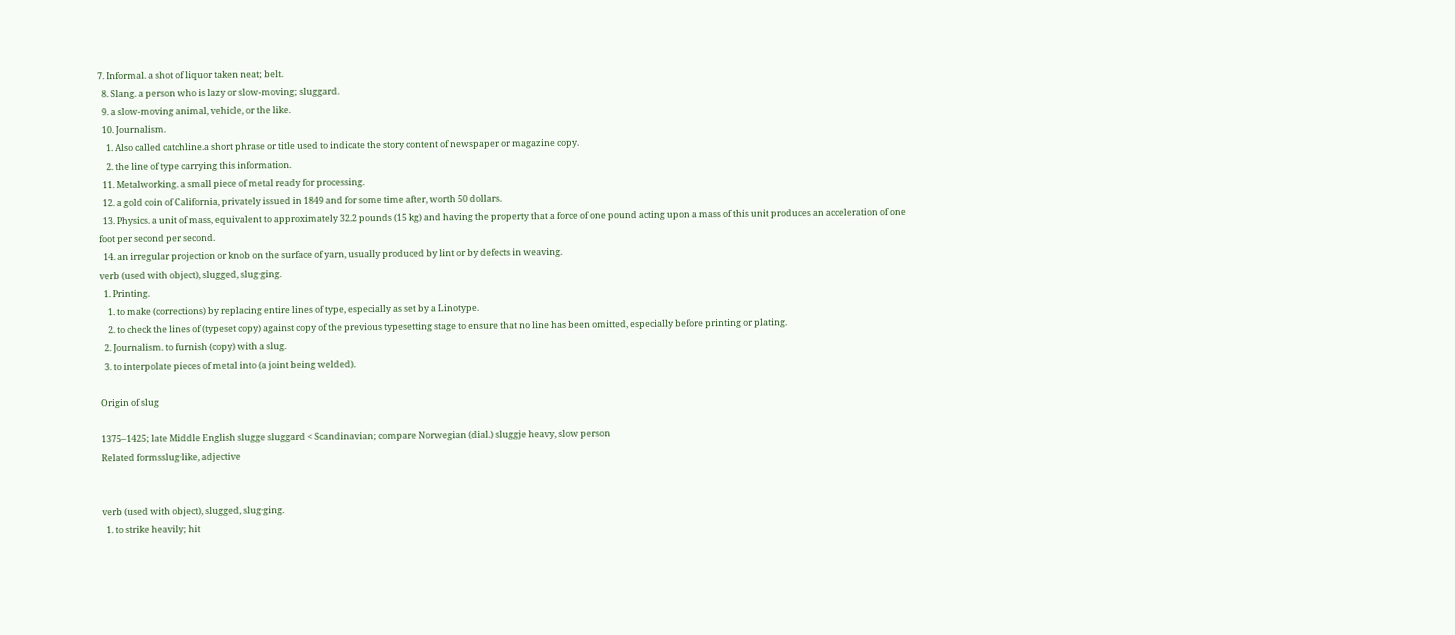7. Informal. a shot of liquor taken neat; belt.
  8. Slang. a person who is lazy or slow-moving; sluggard.
  9. a slow-moving animal, vehicle, or the like.
  10. Journalism.
    1. Also called catchline.a short phrase or title used to indicate the story content of newspaper or magazine copy.
    2. the line of type carrying this information.
  11. Metalworking. a small piece of metal ready for processing.
  12. a gold coin of California, privately issued in 1849 and for some time after, worth 50 dollars.
  13. Physics. a unit of mass, equivalent to approximately 32.2 pounds (15 kg) and having the property that a force of one pound acting upon a mass of this unit produces an acceleration of one foot per second per second.
  14. an irregular projection or knob on the surface of yarn, usually produced by lint or by defects in weaving.
verb (used with object), slugged, slug·ging.
  1. Printing.
    1. to make (corrections) by replacing entire lines of type, especially as set by a Linotype.
    2. to check the lines of (typeset copy) against copy of the previous typesetting stage to ensure that no line has been omitted, especially before printing or plating.
  2. Journalism. to furnish (copy) with a slug.
  3. to interpolate pieces of metal into (a joint being welded).

Origin of slug

1375–1425; late Middle English slugge sluggard < Scandinavian; compare Norwegian (dial.) sluggje heavy, slow person
Related formsslug·like, adjective


verb (used with object), slugged, slug·ging.
  1. to strike heavily; hit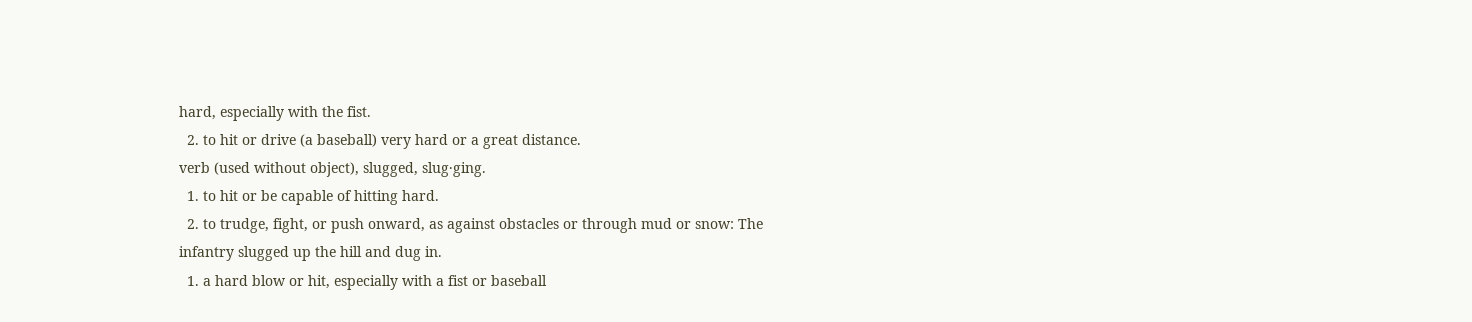hard, especially with the fist.
  2. to hit or drive (a baseball) very hard or a great distance.
verb (used without object), slugged, slug·ging.
  1. to hit or be capable of hitting hard.
  2. to trudge, fight, or push onward, as against obstacles or through mud or snow: The infantry slugged up the hill and dug in.
  1. a hard blow or hit, especially with a fist or baseball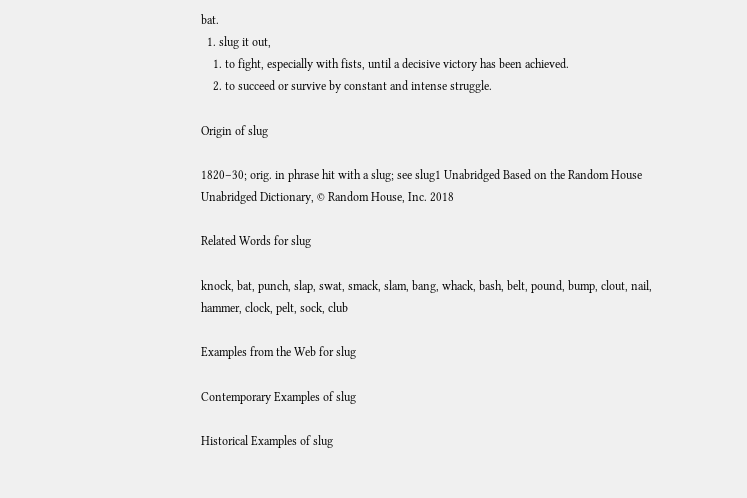bat.
  1. slug it out,
    1. to fight, especially with fists, until a decisive victory has been achieved.
    2. to succeed or survive by constant and intense struggle.

Origin of slug

1820–30; orig. in phrase hit with a slug; see slug1 Unabridged Based on the Random House Unabridged Dictionary, © Random House, Inc. 2018

Related Words for slug

knock, bat, punch, slap, swat, smack, slam, bang, whack, bash, belt, pound, bump, clout, nail, hammer, clock, pelt, sock, club

Examples from the Web for slug

Contemporary Examples of slug

Historical Examples of slug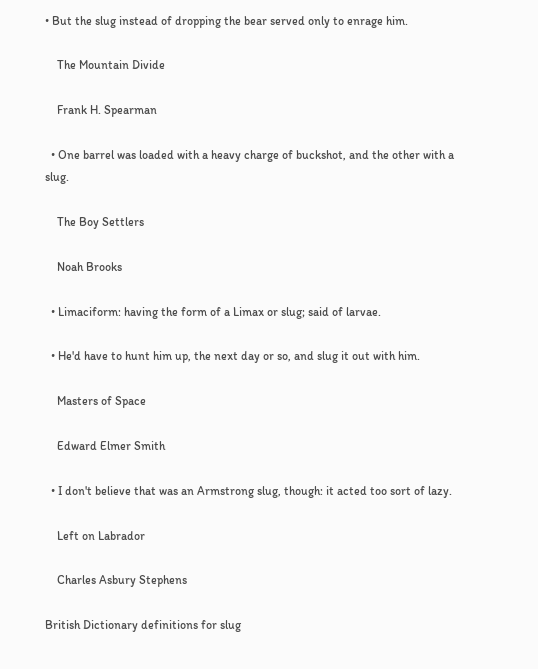• But the slug instead of dropping the bear served only to enrage him.

    The Mountain Divide

    Frank H. Spearman

  • One barrel was loaded with a heavy charge of buckshot, and the other with a slug.

    The Boy Settlers

    Noah Brooks

  • Limaciform: having the form of a Limax or slug; said of larvae.

  • He'd have to hunt him up, the next day or so, and slug it out with him.

    Masters of Space

    Edward Elmer Smith

  • I don't believe that was an Armstrong slug, though: it acted too sort of lazy.

    Left on Labrador

    Charles Asbury Stephens

British Dictionary definitions for slug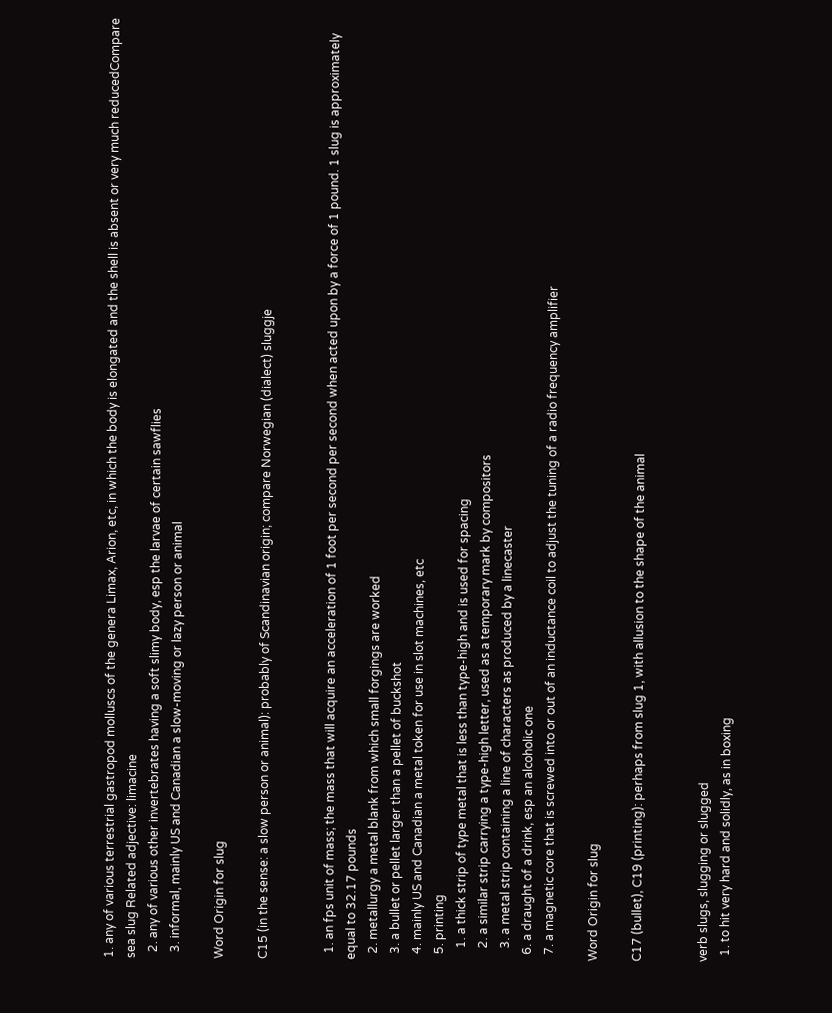1. any of various terrestrial gastropod molluscs of the genera Limax, Arion, etc, in which the body is elongated and the shell is absent or very much reducedCompare sea slug Related adjective: limacine
  2. any of various other invertebrates having a soft slimy body, esp the larvae of certain sawflies
  3. informal, mainly US and Canadian a slow-moving or lazy person or animal

Word Origin for slug

C15 (in the sense: a slow person or animal): probably of Scandinavian origin; compare Norwegian (dialect) sluggje


  1. an fps unit of mass; the mass that will acquire an acceleration of 1 foot per second per second when acted upon by a force of 1 pound. 1 slug is approximately equal to 32.17 pounds
  2. metallurgy a metal blank from which small forgings are worked
  3. a bullet or pellet larger than a pellet of buckshot
  4. mainly US and Canadian a metal token for use in slot machines, etc
  5. printing
    1. a thick strip of type metal that is less than type-high and is used for spacing
    2. a similar strip carrying a type-high letter, used as a temporary mark by compositors
    3. a metal strip containing a line of characters as produced by a linecaster
  6. a draught of a drink, esp an alcoholic one
  7. a magnetic core that is screwed into or out of an inductance coil to adjust the tuning of a radio frequency amplifier

Word Origin for slug

C17 (bullet), C19 (printing): perhaps from slug 1, with allusion to the shape of the animal


verb slugs, slugging or slugged
  1. to hit very hard and solidly, as in boxing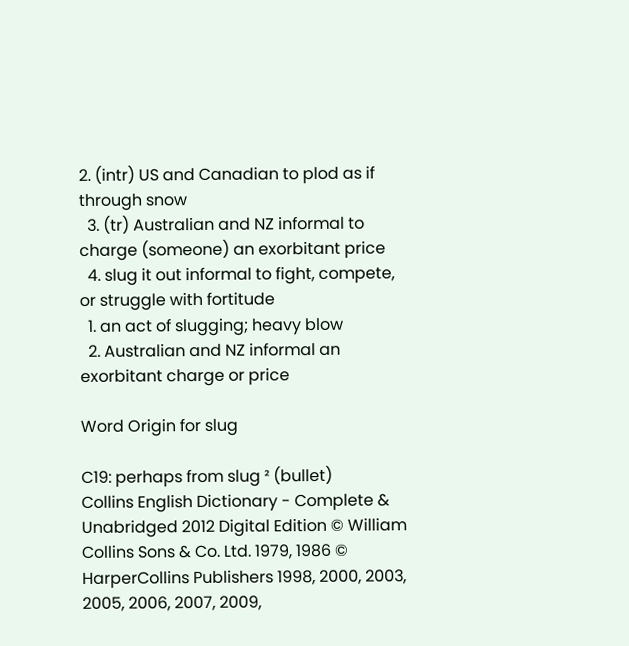2. (intr) US and Canadian to plod as if through snow
  3. (tr) Australian and NZ informal to charge (someone) an exorbitant price
  4. slug it out informal to fight, compete, or struggle with fortitude
  1. an act of slugging; heavy blow
  2. Australian and NZ informal an exorbitant charge or price

Word Origin for slug

C19: perhaps from slug ² (bullet)
Collins English Dictionary - Complete & Unabridged 2012 Digital Edition © William Collins Sons & Co. Ltd. 1979, 1986 © HarperCollins Publishers 1998, 2000, 2003, 2005, 2006, 2007, 2009,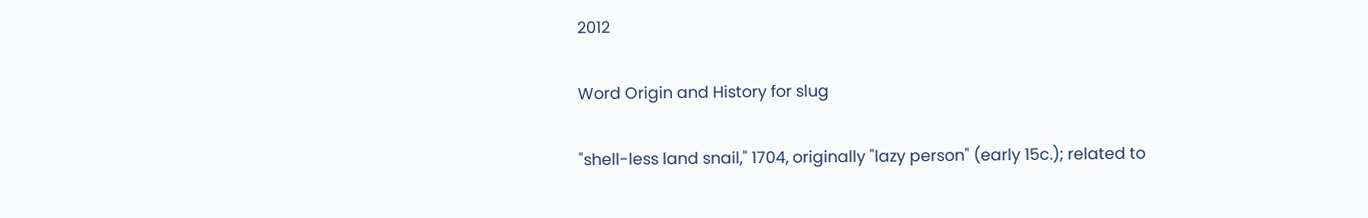2012

Word Origin and History for slug

"shell-less land snail," 1704, originally "lazy person" (early 15c.); related to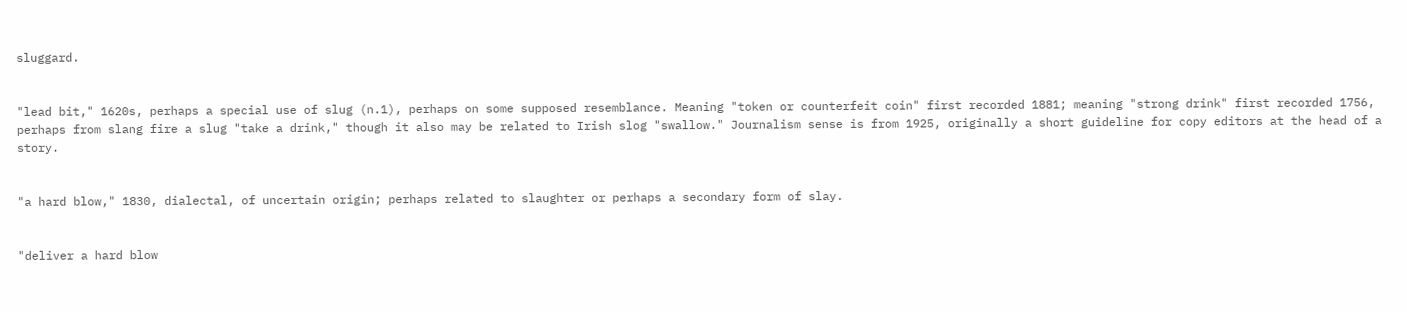sluggard.


"lead bit," 1620s, perhaps a special use of slug (n.1), perhaps on some supposed resemblance. Meaning "token or counterfeit coin" first recorded 1881; meaning "strong drink" first recorded 1756, perhaps from slang fire a slug "take a drink," though it also may be related to Irish slog "swallow." Journalism sense is from 1925, originally a short guideline for copy editors at the head of a story.


"a hard blow," 1830, dialectal, of uncertain origin; perhaps related to slaughter or perhaps a secondary form of slay.


"deliver a hard blow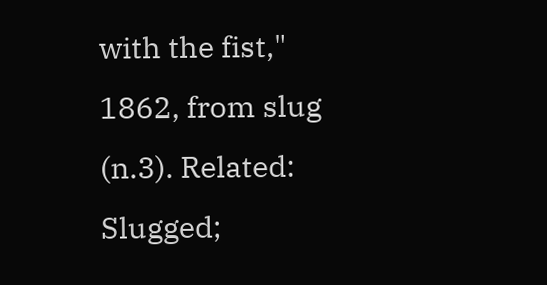with the fist," 1862, from slug (n.3). Related: Slugged;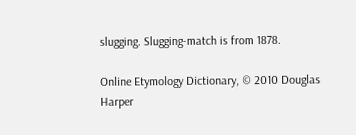slugging. Slugging-match is from 1878.

Online Etymology Dictionary, © 2010 Douglas Harper